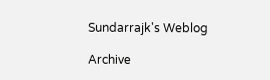Sundarrajk's Weblog

Archive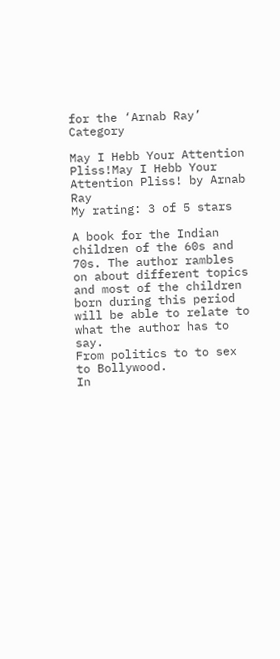for the ‘Arnab Ray’ Category

May I Hebb Your Attention Pliss!May I Hebb Your Attention Pliss! by Arnab Ray
My rating: 3 of 5 stars

A book for the Indian children of the 60s and 70s. The author rambles on about different topics and most of the children born during this period will be able to relate to what the author has to say.
From politics to to sex to Bollywood.
In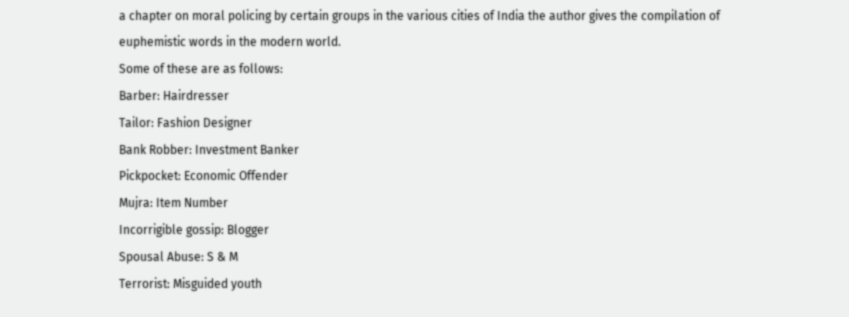a chapter on moral policing by certain groups in the various cities of India the author gives the compilation of euphemistic words in the modern world.
Some of these are as follows:
Barber: Hairdresser
Tailor: Fashion Designer
Bank Robber: Investment Banker
Pickpocket: Economic Offender
Mujra: Item Number
Incorrigible gossip: Blogger
Spousal Abuse: S & M
Terrorist: Misguided youth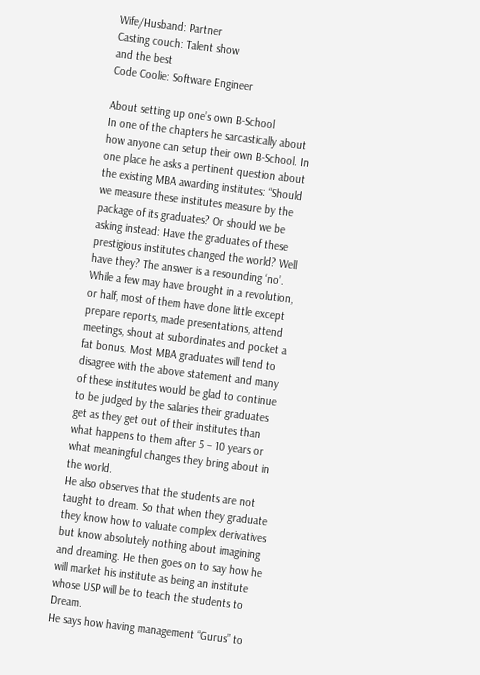Wife/Husband: Partner
Casting couch: Talent show
and the best
Code Coolie: Software Engineer

About setting up one’s own B-School
In one of the chapters he sarcastically about how anyone can setup their own B-School. In one place he asks a pertinent question about the existing MBA awarding institutes: “Should we measure these institutes measure by the package of its graduates? Or should we be asking instead: Have the graduates of these prestigious institutes changed the world? Well have they? The answer is a resounding ‘no’. While a few may have brought in a revolution, or half, most of them have done little except prepare reports, made presentations, attend meetings, shout at subordinates and pocket a fat bonus. Most MBA graduates will tend to disagree with the above statement and many of these institutes would be glad to continue to be judged by the salaries their graduates get as they get out of their institutes than what happens to them after 5 – 10 years or what meaningful changes they bring about in the world.
He also observes that the students are not taught to dream. So that when they graduate they know how to valuate complex derivatives but know absolutely nothing about imagining and dreaming. He then goes on to say how he will market his institute as being an institute whose USP will be to teach the students to Dream.
He says how having management “Gurus” to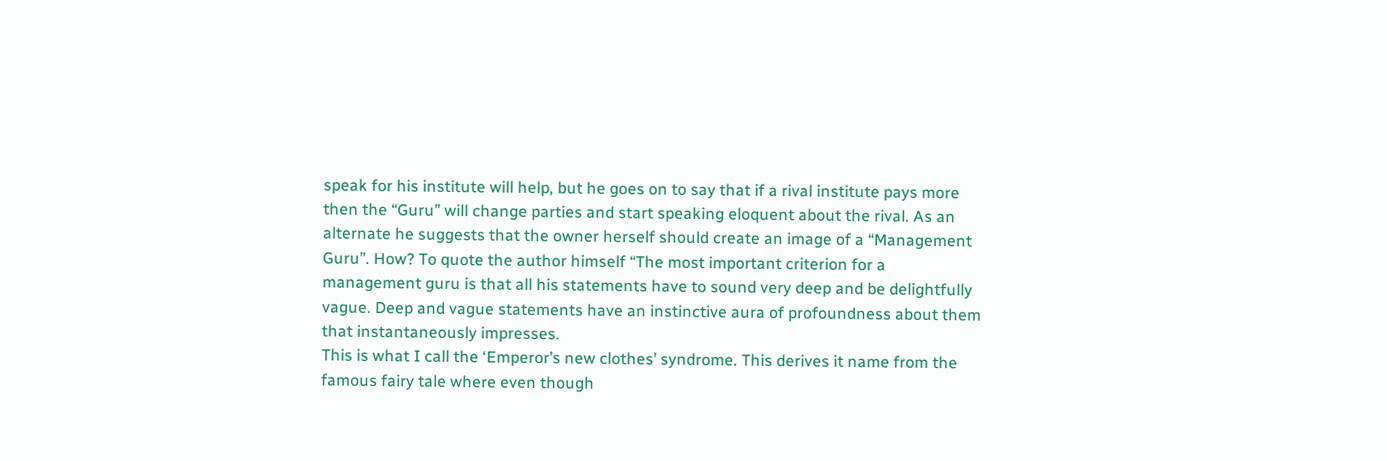speak for his institute will help, but he goes on to say that if a rival institute pays more then the “Guru” will change parties and start speaking eloquent about the rival. As an alternate he suggests that the owner herself should create an image of a “Management Guru”. How? To quote the author himself “The most important criterion for a management guru is that all his statements have to sound very deep and be delightfully vague. Deep and vague statements have an instinctive aura of profoundness about them that instantaneously impresses.
This is what I call the ‘Emperor’s new clothes’ syndrome. This derives it name from the famous fairy tale where even though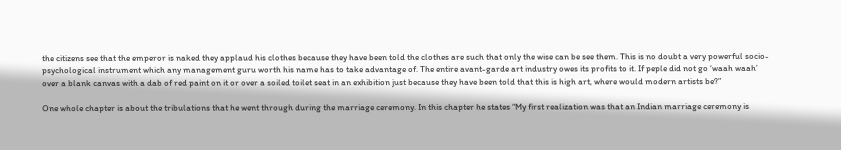the citizens see that the emperor is naked they applaud his clothes because they have been told the clothes are such that only the wise can be see them. This is no doubt a very powerful socio-psychological instrument which any management guru worth his name has to take advantage of. The entire avant-garde art industry owes its profits to it. If peple did not go ‘waah waah’ over a blank canvas with a dab of red paint on it or over a soiled toilet seat in an exhibition just because they have been told that this is high art, where would modern artists be?”

One whole chapter is about the tribulations that he went through during the marriage ceremony. In this chapter he states “My first realization was that an Indian marriage ceremony is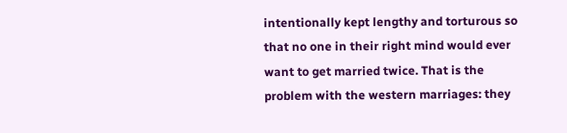intentionally kept lengthy and torturous so that no one in their right mind would ever want to get married twice. That is the problem with the western marriages: they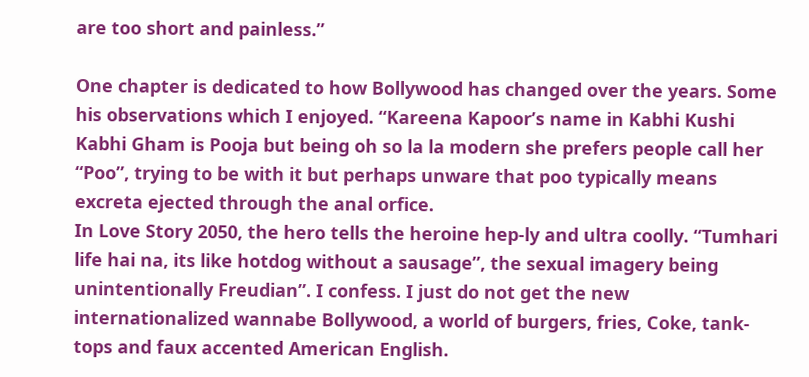are too short and painless.”

One chapter is dedicated to how Bollywood has changed over the years. Some his observations which I enjoyed. “Kareena Kapoor’s name in Kabhi Kushi Kabhi Gham is Pooja but being oh so la la modern she prefers people call her “Poo”, trying to be with it but perhaps unware that poo typically means excreta ejected through the anal orfice.
In Love Story 2050, the hero tells the heroine hep-ly and ultra coolly. “Tumhari life hai na, its like hotdog without a sausage”, the sexual imagery being unintentionally Freudian”. I confess. I just do not get the new internationalized wannabe Bollywood, a world of burgers, fries, Coke, tank-tops and faux accented American English.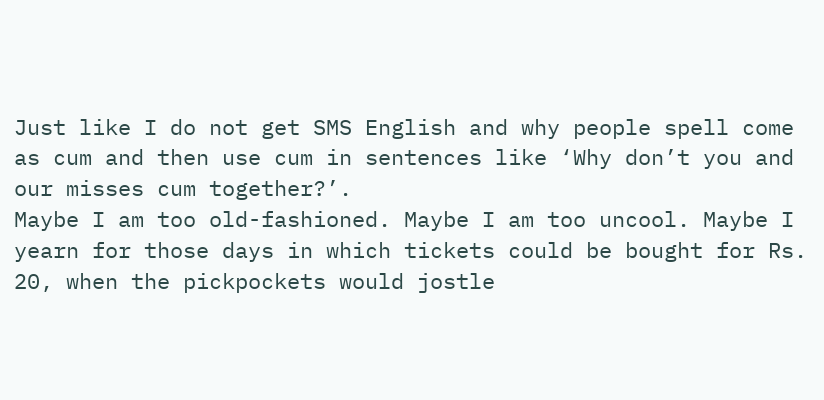Just like I do not get SMS English and why people spell come as cum and then use cum in sentences like ‘Why don’t you and our misses cum together?’.
Maybe I am too old-fashioned. Maybe I am too uncool. Maybe I yearn for those days in which tickets could be bought for Rs. 20, when the pickpockets would jostle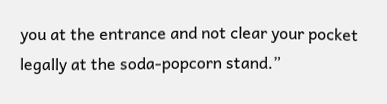you at the entrance and not clear your pocket legally at the soda-popcorn stand.”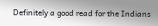Definitely a good read for the Indians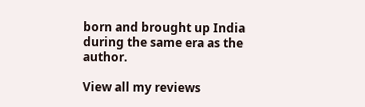born and brought up India during the same era as the author.

View all my reviews